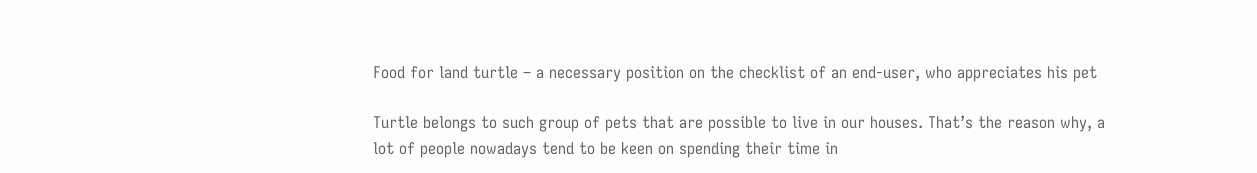Food for land turtle – a necessary position on the checklist of an end-user, who appreciates his pet

Turtle belongs to such group of pets that are possible to live in our houses. That’s the reason why, a lot of people nowadays tend to be keen on spending their time in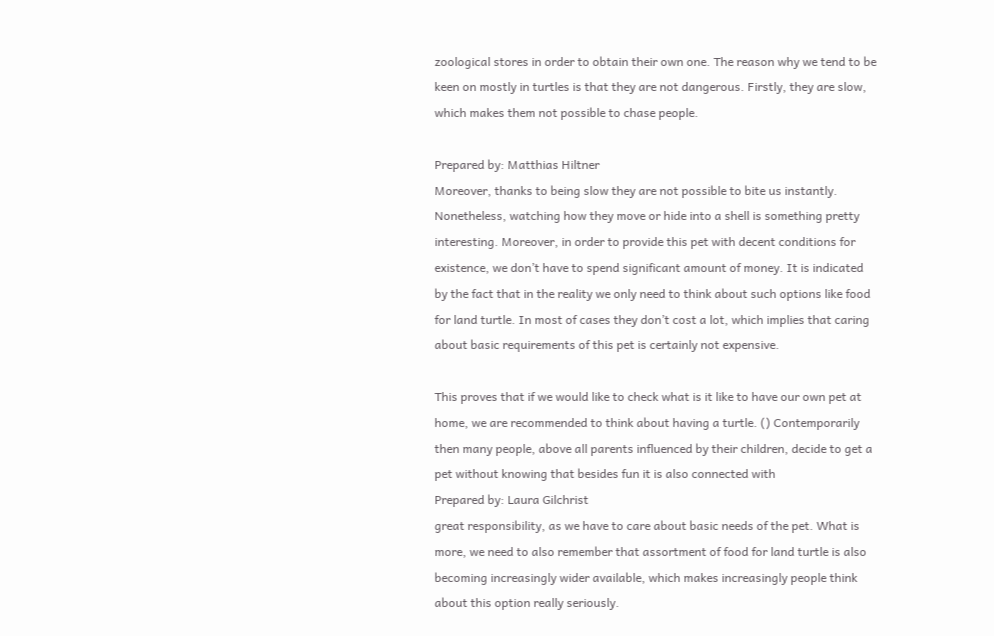zoological stores in order to obtain their own one. The reason why we tend to be keen on mostly in turtles is that they are not dangerous. Firstly, they are slow, which makes them not possible to chase people.

Prepared by: Matthias Hiltner
Moreover, thanks to being slow they are not possible to bite us instantly. Nonetheless, watching how they move or hide into a shell is something pretty interesting. Moreover, in order to provide this pet with decent conditions for existence, we don’t have to spend significant amount of money. It is indicated by the fact that in the reality we only need to think about such options like food for land turtle. In most of cases they don’t cost a lot, which implies that caring about basic requirements of this pet is certainly not expensive.

This proves that if we would like to check what is it like to have our own pet at home, we are recommended to think about having a turtle. () Contemporarily then many people, above all parents influenced by their children, decide to get a pet without knowing that besides fun it is also connected with
Prepared by: Laura Gilchrist
great responsibility, as we have to care about basic needs of the pet. What is more, we need to also remember that assortment of food for land turtle is also becoming increasingly wider available, which makes increasingly people think about this option really seriously.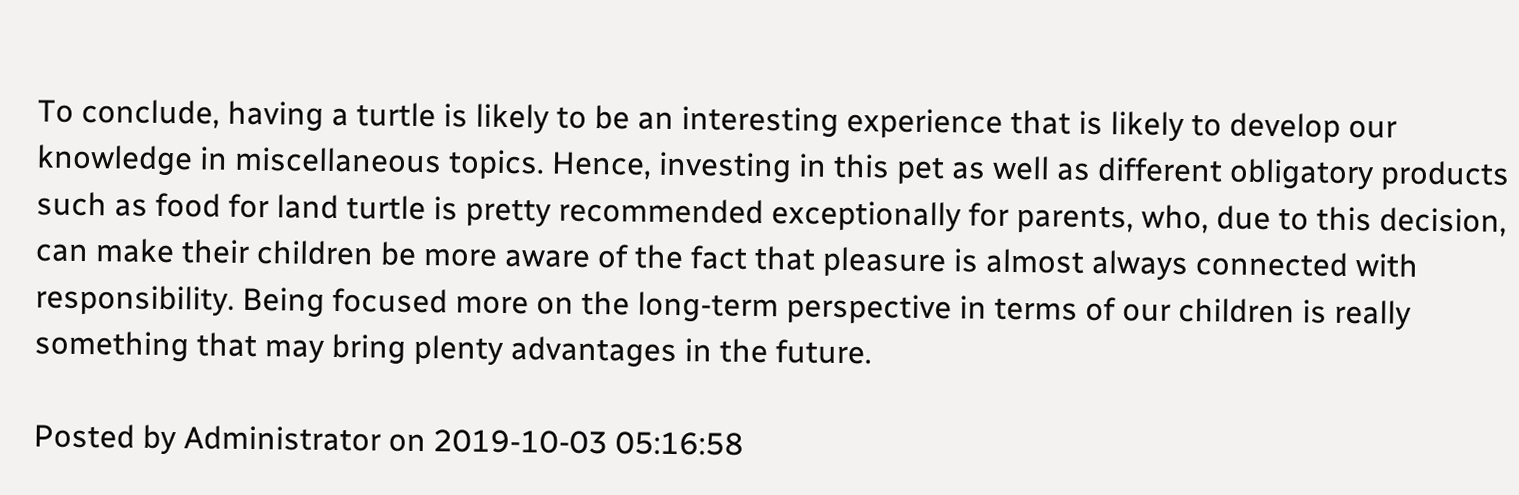To conclude, having a turtle is likely to be an interesting experience that is likely to develop our knowledge in miscellaneous topics. Hence, investing in this pet as well as different obligatory products such as food for land turtle is pretty recommended exceptionally for parents, who, due to this decision, can make their children be more aware of the fact that pleasure is almost always connected with responsibility. Being focused more on the long-term perspective in terms of our children is really something that may bring plenty advantages in the future.

Posted by Administrator on 2019-10-03 05:16:58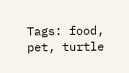Tags: food, pet, turtle